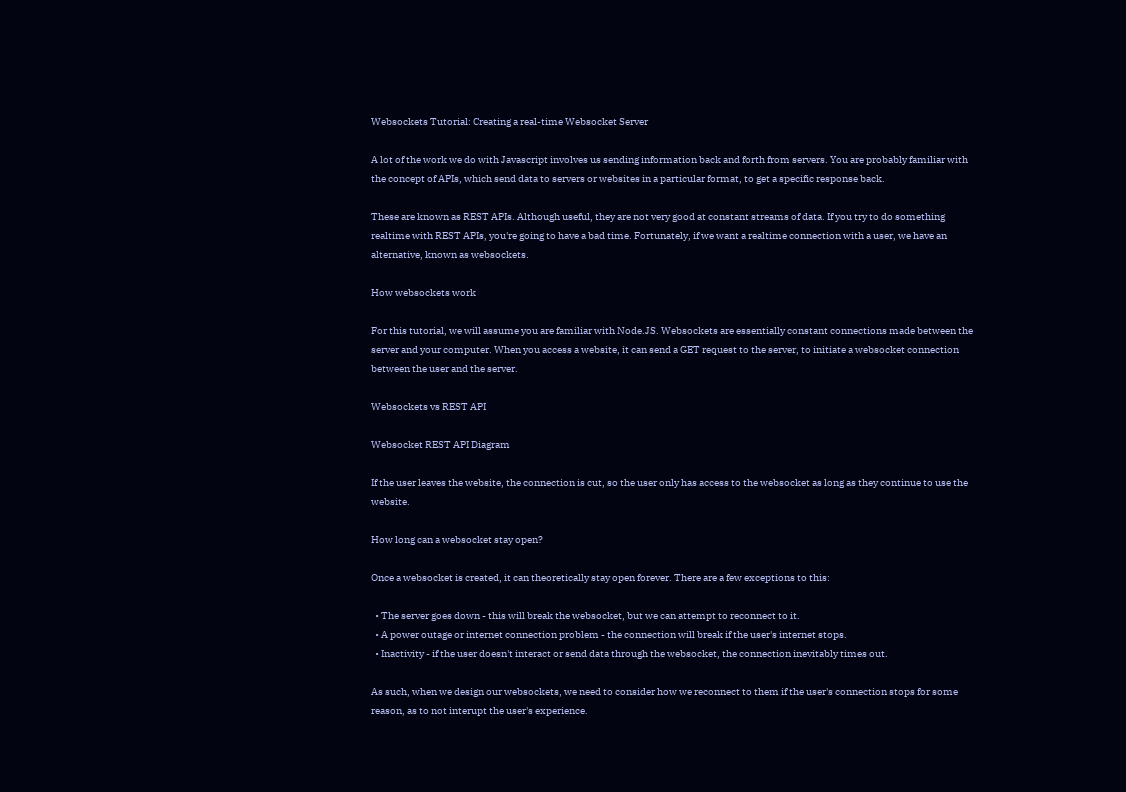Websockets Tutorial: Creating a real-time Websocket Server

A lot of the work we do with Javascript involves us sending information back and forth from servers. You are probably familiar with the concept of APIs, which send data to servers or websites in a particular format, to get a specific response back.

These are known as REST APIs. Although useful, they are not very good at constant streams of data. If you try to do something realtime with REST APIs, you're going to have a bad time. Fortunately, if we want a realtime connection with a user, we have an alternative, known as websockets.

How websockets work

For this tutorial, we will assume you are familiar with Node.JS. Websockets are essentially constant connections made between the server and your computer. When you access a website, it can send a GET request to the server, to initiate a websocket connection between the user and the server.

Websockets vs REST API

Websocket REST API Diagram

If the user leaves the website, the connection is cut, so the user only has access to the websocket as long as they continue to use the website.

How long can a websocket stay open?

Once a websocket is created, it can theoretically stay open forever. There are a few exceptions to this:

  • The server goes down - this will break the websocket, but we can attempt to reconnect to it.
  • A power outage or internet connection problem - the connection will break if the user's internet stops.
  • Inactivity - if the user doesn't interact or send data through the websocket, the connection inevitably times out.

As such, when we design our websockets, we need to consider how we reconnect to them if the user's connection stops for some reason, as to not interupt the user's experience.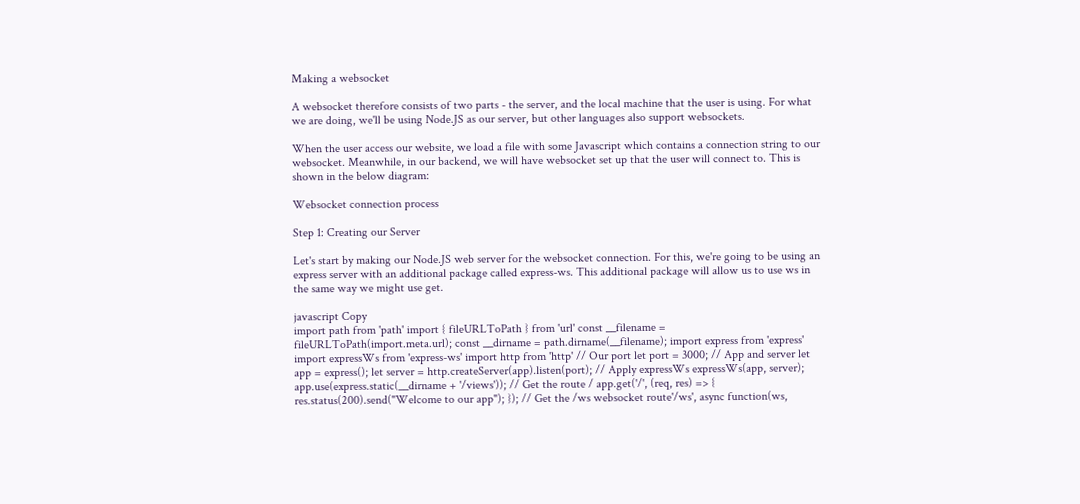Making a websocket

A websocket therefore consists of two parts - the server, and the local machine that the user is using. For what we are doing, we'll be using Node.JS as our server, but other languages also support websockets.

When the user access our website, we load a file with some Javascript which contains a connection string to our websocket. Meanwhile, in our backend, we will have websocket set up that the user will connect to. This is shown in the below diagram:

Websocket connection process

Step 1: Creating our Server

Let's start by making our Node.JS web server for the websocket connection. For this, we're going to be using an express server with an additional package called express-ws. This additional package will allow us to use ws in the same way we might use get.

javascript Copy
import path from 'path' import { fileURLToPath } from 'url' const __filename = fileURLToPath(import.meta.url); const __dirname = path.dirname(__filename); import express from 'express' import expressWs from 'express-ws' import http from 'http' // Our port let port = 3000; // App and server let app = express(); let server = http.createServer(app).listen(port); // Apply expressWs expressWs(app, server); app.use(express.static(__dirname + '/views')); // Get the route / app.get('/', (req, res) => { res.status(200).send("Welcome to our app"); }); // Get the /ws websocket route'/ws', async function(ws,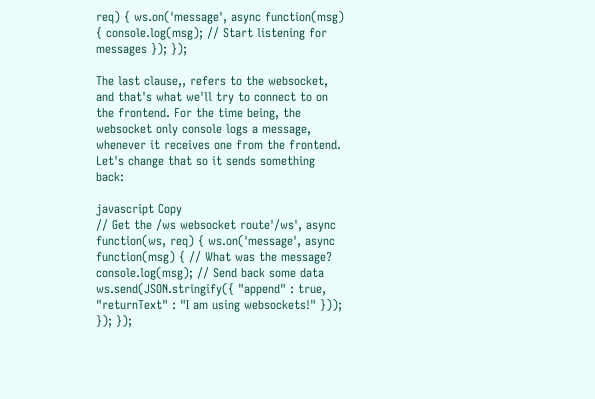req) { ws.on('message', async function(msg) { console.log(msg); // Start listening for messages }); });

The last clause,, refers to the websocket, and that's what we'll try to connect to on the frontend. For the time being, the websocket only console logs a message, whenever it receives one from the frontend. Let's change that so it sends something back:

javascript Copy
// Get the /ws websocket route'/ws', async function(ws, req) { ws.on('message', async function(msg) { // What was the message? console.log(msg); // Send back some data ws.send(JSON.stringify({ "append" : true, "returnText" : "I am using websockets!" })); }); });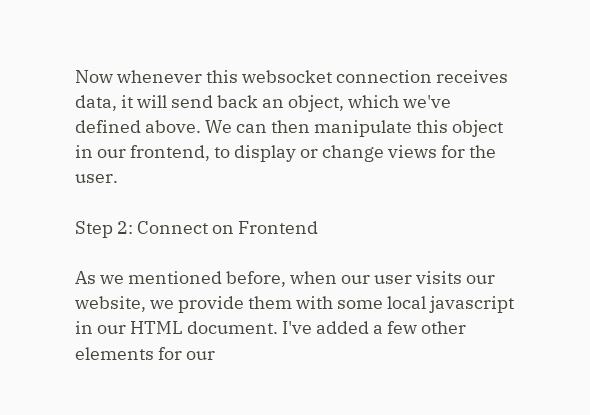Now whenever this websocket connection receives data, it will send back an object, which we've defined above. We can then manipulate this object in our frontend, to display or change views for the user.

Step 2: Connect on Frontend

As we mentioned before, when our user visits our website, we provide them with some local javascript in our HTML document. I've added a few other elements for our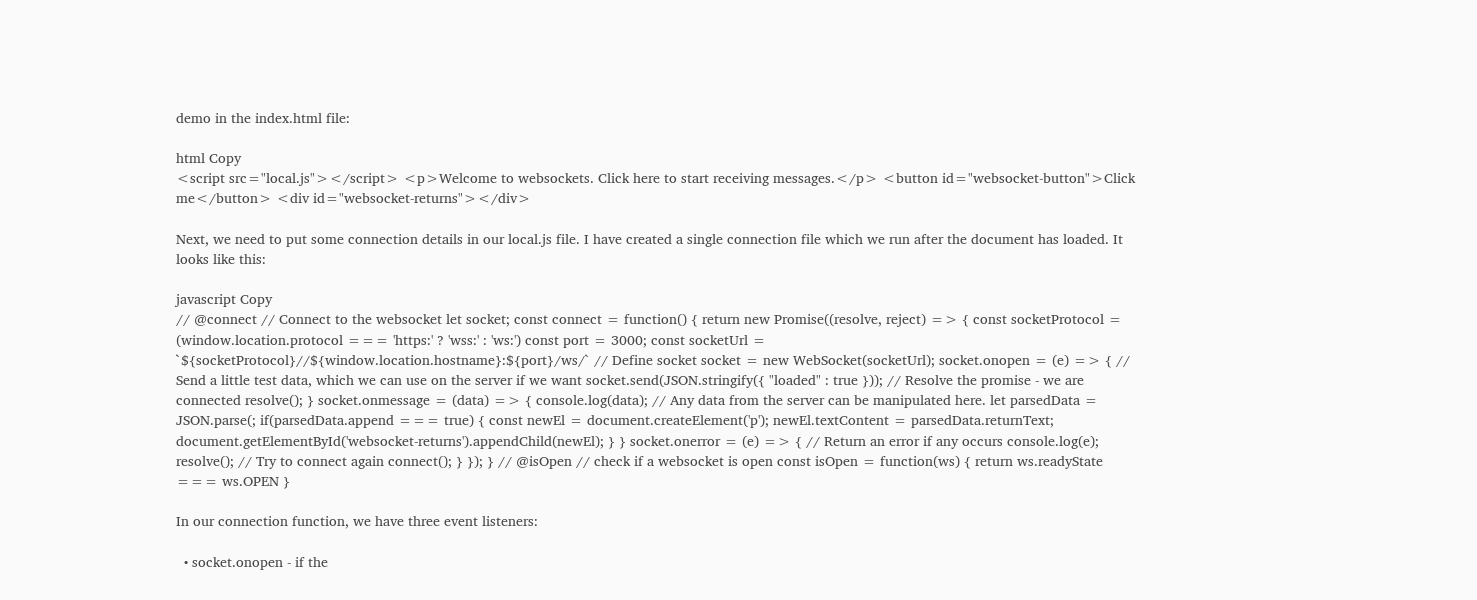demo in the index.html file:

html Copy
<script src="local.js"></script> <p>Welcome to websockets. Click here to start receiving messages.</p> <button id="websocket-button">Click me</button> <div id="websocket-returns"></div>

Next, we need to put some connection details in our local.js file. I have created a single connection file which we run after the document has loaded. It looks like this:

javascript Copy
// @connect // Connect to the websocket let socket; const connect = function() { return new Promise((resolve, reject) => { const socketProtocol = (window.location.protocol === 'https:' ? 'wss:' : 'ws:') const port = 3000; const socketUrl = `${socketProtocol}//${window.location.hostname}:${port}/ws/` // Define socket socket = new WebSocket(socketUrl); socket.onopen = (e) => { // Send a little test data, which we can use on the server if we want socket.send(JSON.stringify({ "loaded" : true })); // Resolve the promise - we are connected resolve(); } socket.onmessage = (data) => { console.log(data); // Any data from the server can be manipulated here. let parsedData = JSON.parse(; if(parsedData.append === true) { const newEl = document.createElement('p'); newEl.textContent = parsedData.returnText; document.getElementById('websocket-returns').appendChild(newEl); } } socket.onerror = (e) => { // Return an error if any occurs console.log(e); resolve(); // Try to connect again connect(); } }); } // @isOpen // check if a websocket is open const isOpen = function(ws) { return ws.readyState === ws.OPEN }

In our connection function, we have three event listeners:

  • socket.onopen - if the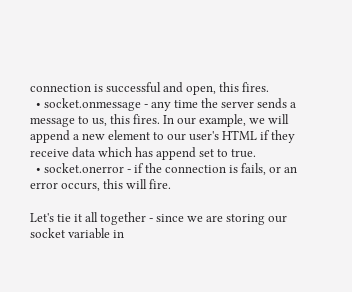connection is successful and open, this fires.
  • socket.onmessage - any time the server sends a message to us, this fires. In our example, we will append a new element to our user's HTML if they receive data which has append set to true.
  • socket.onerror - if the connection is fails, or an error occurs, this will fire.

Let's tie it all together - since we are storing our socket variable in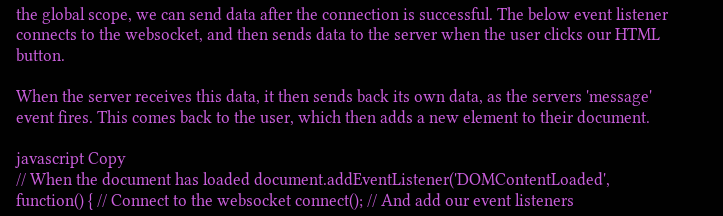the global scope, we can send data after the connection is successful. The below event listener connects to the websocket, and then sends data to the server when the user clicks our HTML button.

When the server receives this data, it then sends back its own data, as the servers 'message' event fires. This comes back to the user, which then adds a new element to their document.

javascript Copy
// When the document has loaded document.addEventListener('DOMContentLoaded', function() { // Connect to the websocket connect(); // And add our event listeners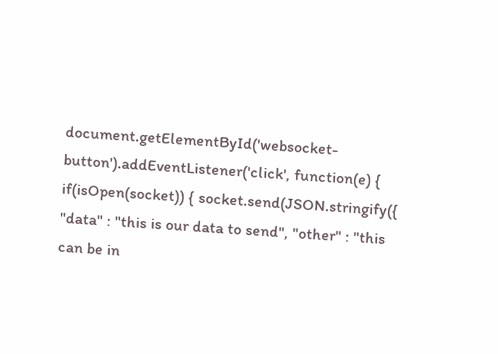document.getElementById('websocket-button').addEventListener('click', function(e) { if(isOpen(socket)) { socket.send(JSON.stringify({ "data" : "this is our data to send", "other" : "this can be in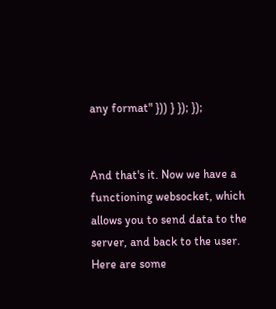any format" })) } }); });


And that's it. Now we have a functioning websocket, which allows you to send data to the server, and back to the user. Here are some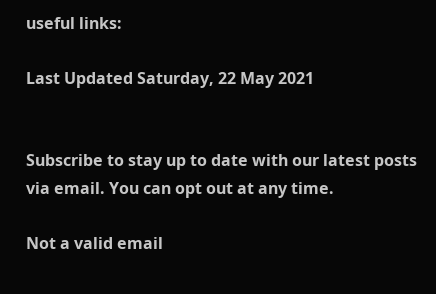useful links:

Last Updated Saturday, 22 May 2021


Subscribe to stay up to date with our latest posts via email. You can opt out at any time.

Not a valid email